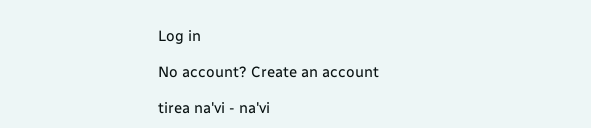Log in

No account? Create an account

tirea na'vi - na'vi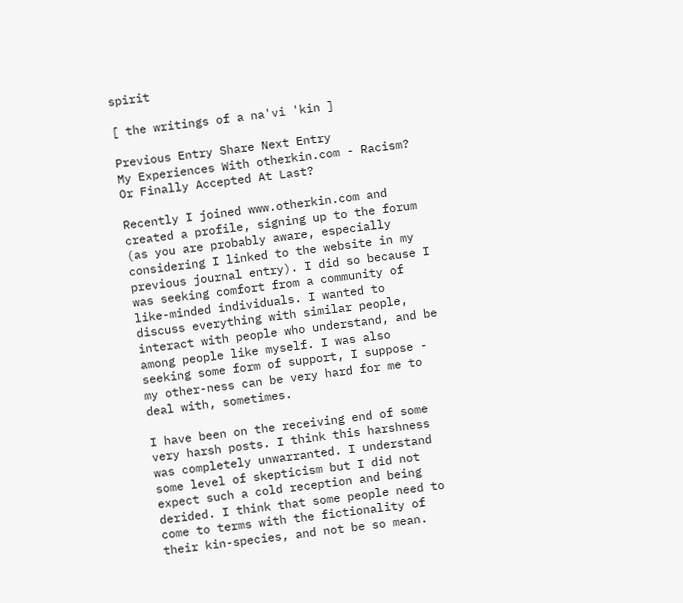spirit

[ the writings of a na'vi 'kin ]

Previous Entry Share Next Entry
My Experiences With otherkin.com - Racism? Or Finally Accepted At Last?

Recently I joined www.otherkin.com and created a profile, signing up to the forum (as you are probably aware, especially considering I linked to the website in my previous journal entry). I did so because I was seeking comfort from a community of like-minded individuals. I wanted to discuss everything with similar people, interact with people who understand, and be among people like myself. I was also seeking some form of support, I suppose - my other-ness can be very hard for me to deal with, sometimes.

I have been on the receiving end of some very harsh posts. I think this harshness was completely unwarranted. I understand some level of skepticism but I did not expect such a cold reception and being derided. I think that some people need to come to terms with the fictionality of their kin-species, and not be so mean.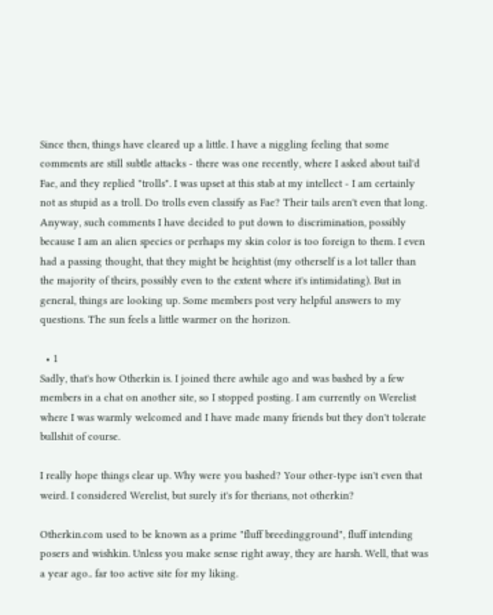Since then, things have cleared up a little. I have a niggling feeling that some comments are still subtle attacks - there was one recently, where I asked about tail'd Fae, and they replied "trolls". I was upset at this stab at my intellect - I am certainly not as stupid as a troll. Do trolls even classify as Fae? Their tails aren't even that long. Anyway, such comments I have decided to put down to discrimination, possibly because I am an alien species or perhaps my skin color is too foreign to them. I even had a passing thought, that they might be heightist (my otherself is a lot taller than the majority of theirs, possibly even to the extent where it's intimidating). But in general, things are looking up. Some members post very helpful answers to my questions. The sun feels a little warmer on the horizon.

  • 1
Sadly, that's how Otherkin is. I joined there awhile ago and was bashed by a few members in a chat on another site, so I stopped posting. I am currently on Werelist where I was warmly welcomed and I have made many friends but they don't tolerate bullshit of course.

I really hope things clear up. Why were you bashed? Your other-type isn't even that weird. I considered Werelist, but surely it's for therians, not otherkin?

Otherkin.com used to be known as a prime "fluff breedingground", fluff intending posers and wishkin. Unless you make sense right away, they are harsh. Well, that was a year ago.. far too active site for my liking.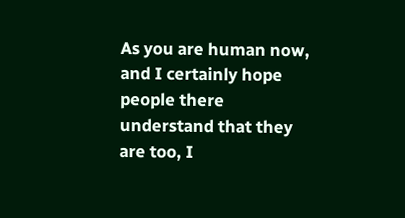As you are human now, and I certainly hope people there understand that they are too, I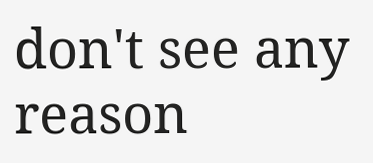don't see any reason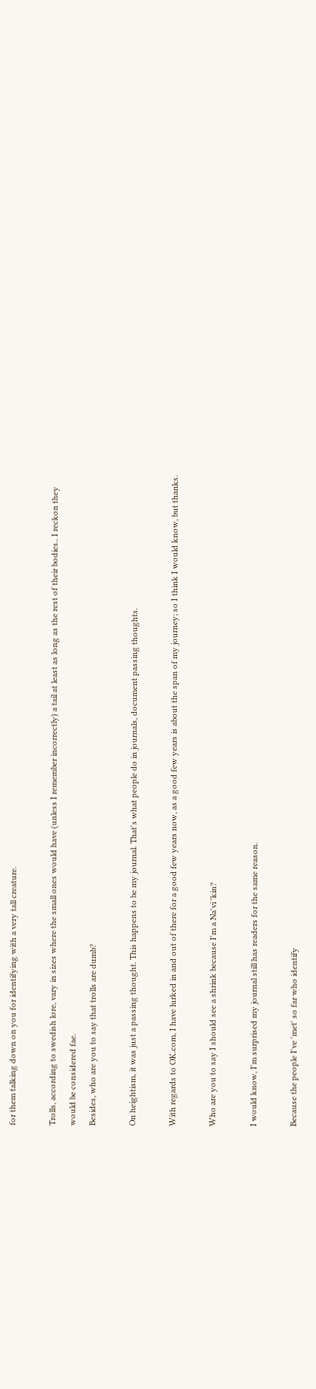for them talking down on you for identifying with a very tall creature.

Trolls, according to swedish lore, vary in sizes where the small ones would have (unless I remember incorrectly) a tail at least as long as the rest of their bodies.. I reckon they would be considered fae.
Besides, who are you to say that trolls are dumb?

On heightism, it was just a passing thought. This happens to be my journal. That's what people do in journals, document passing thoughts.

With regards to OK.com, I have lurked in and out of there for a good few years now, as a good few years is about the span of my journey; so I think I would know, but thanks.

Who are you to say I should see a shrink because I'm a Na'vi 'kin?

I would know, I'm surprised my journal still has readers for the same reason.

Because the people I've 'met' so far who identify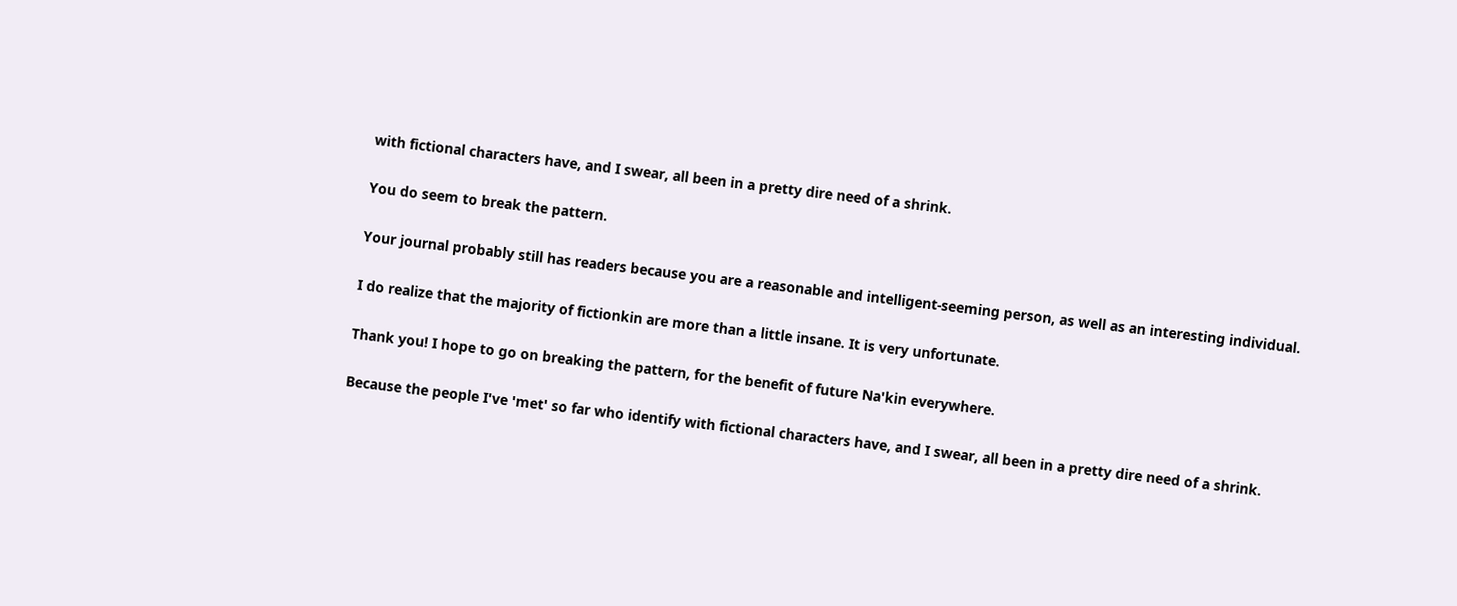with fictional characters have, and I swear, all been in a pretty dire need of a shrink.

You do seem to break the pattern.

Your journal probably still has readers because you are a reasonable and intelligent-seeming person, as well as an interesting individual.

I do realize that the majority of fictionkin are more than a little insane. It is very unfortunate.

Thank you! I hope to go on breaking the pattern, for the benefit of future Na'kin everywhere.

Because the people I've 'met' so far who identify with fictional characters have, and I swear, all been in a pretty dire need of a shrink.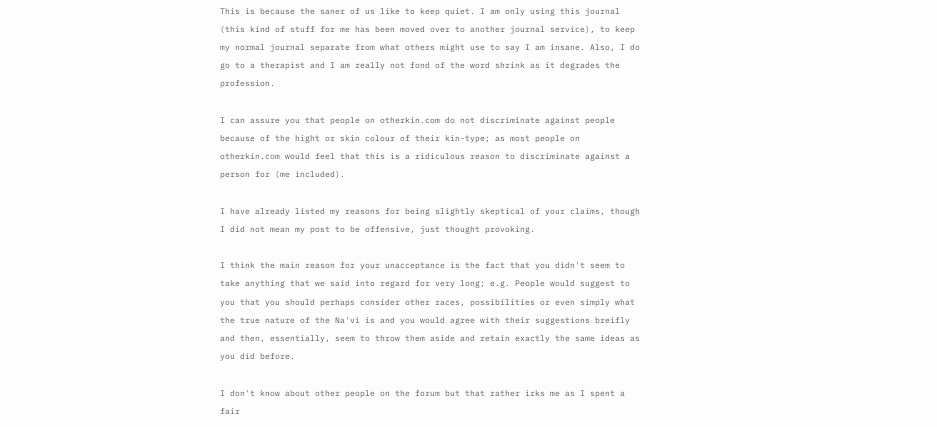This is because the saner of us like to keep quiet. I am only using this journal (this kind of stuff for me has been moved over to another journal service), to keep my normal journal separate from what others might use to say I am insane. Also, I do go to a therapist and I am really not fond of the word shrink as it degrades the profession.

I can assure you that people on otherkin.com do not discriminate against people because of the hight or skin colour of their kin-type; as most people on otherkin.com would feel that this is a ridiculous reason to discriminate against a person for (me included).

I have already listed my reasons for being slightly skeptical of your claims, though I did not mean my post to be offensive, just thought provoking.

I think the main reason for your unacceptance is the fact that you didn't seem to take anything that we said into regard for very long; e.g. People would suggest to you that you should perhaps consider other races, possibilities or even simply what the true nature of the Na'vi is and you would agree with their suggestions breifly and then, essentially, seem to throw them aside and retain exactly the same ideas as you did before.

I don't know about other people on the forum but that rather irks me as I spent a fair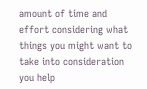amount of time and effort considering what things you might want to take into consideration you help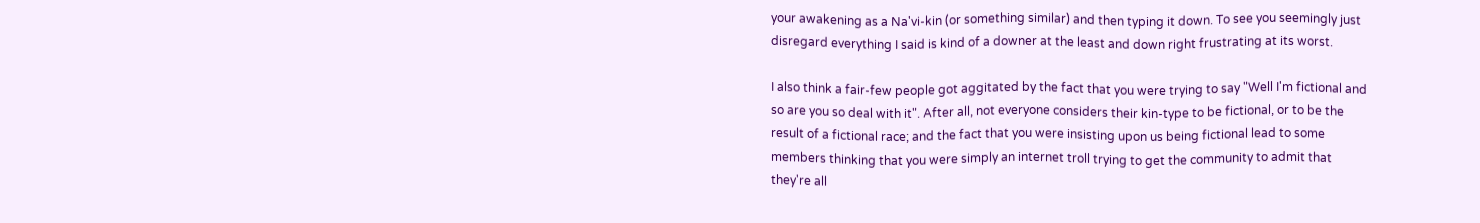your awakening as a Na'vi-kin (or something similar) and then typing it down. To see you seemingly just disregard everything I said is kind of a downer at the least and down right frustrating at its worst.

I also think a fair-few people got aggitated by the fact that you were trying to say "Well I'm fictional and so are you so deal with it". After all, not everyone considers their kin-type to be fictional, or to be the result of a fictional race; and the fact that you were insisting upon us being fictional lead to some members thinking that you were simply an internet troll trying to get the community to admit that they're all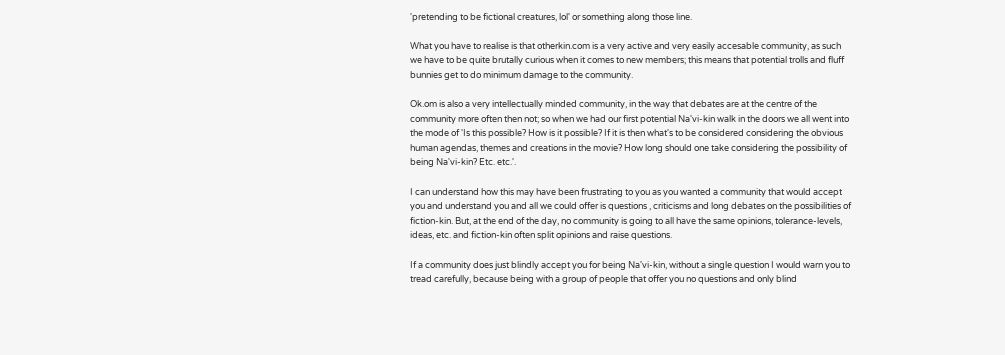'pretending to be fictional creatures, lol' or something along those line.

What you have to realise is that otherkin.com is a very active and very easily accesable community, as such we have to be quite brutally curious when it comes to new members; this means that potential trolls and fluff bunnies get to do minimum damage to the community.

Ok.om is also a very intellectually minded community, in the way that debates are at the centre of the community more often then not; so when we had our first potential Na'vi-kin walk in the doors we all went into the mode of 'Is this possible? How is it possible? If it is then what's to be considered considering the obvious human agendas, themes and creations in the movie? How long should one take considering the possibility of being Na'vi-kin? Etc. etc.'.

I can understand how this may have been frustrating to you as you wanted a community that would accept you and understand you and all we could offer is questions , criticisms and long debates on the possibilities of fiction-kin. But, at the end of the day, no community is going to all have the same opinions, tolerance-levels, ideas, etc. and fiction-kin often split opinions and raise questions.

If a community does just blindly accept you for being Na'vi-kin, without a single question I would warn you to tread carefully, because being with a group of people that offer you no questions and only blind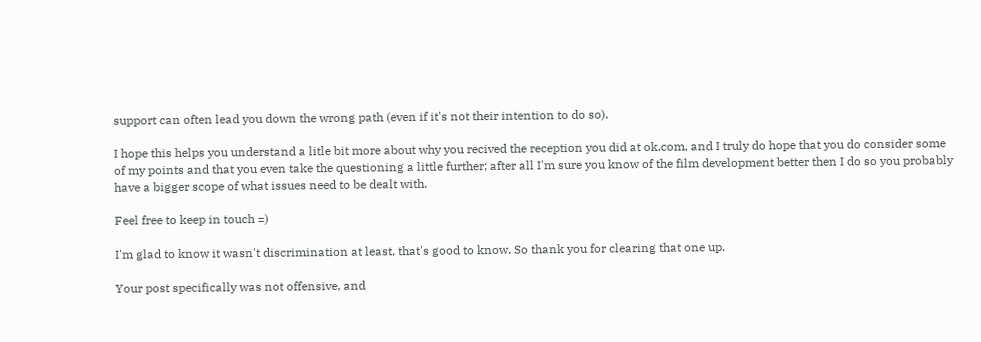support can often lead you down the wrong path (even if it's not their intention to do so).

I hope this helps you understand a litle bit more about why you recived the reception you did at ok.com, and I truly do hope that you do consider some of my points and that you even take the questioning a little further; after all I'm sure you know of the film development better then I do so you probably have a bigger scope of what issues need to be dealt with.

Feel free to keep in touch =)

I'm glad to know it wasn't discrimination at least, that's good to know. So thank you for clearing that one up.

Your post specifically was not offensive, and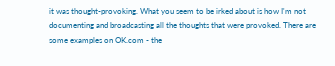it was thought-provoking. What you seem to be irked about is how I'm not documenting and broadcasting all the thoughts that were provoked. There are some examples on OK.com - the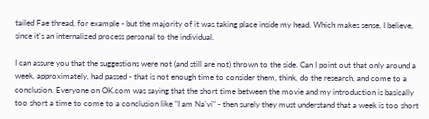tailed Fae thread, for example - but the majority of it was taking place inside my head. Which makes sense, I believe, since it's an internalized process personal to the individual.

I can assure you that the suggestions were not (and still are not) thrown to the side. Can I point out that only around a week, approximately, had passed - that is not enough time to consider them, think, do the research, and come to a conclusion. Everyone on OK.com was saying that the short time between the movie and my introduction is basically too short a time to come to a conclusion like "I am Na'vi" - then surely they must understand that a week is too short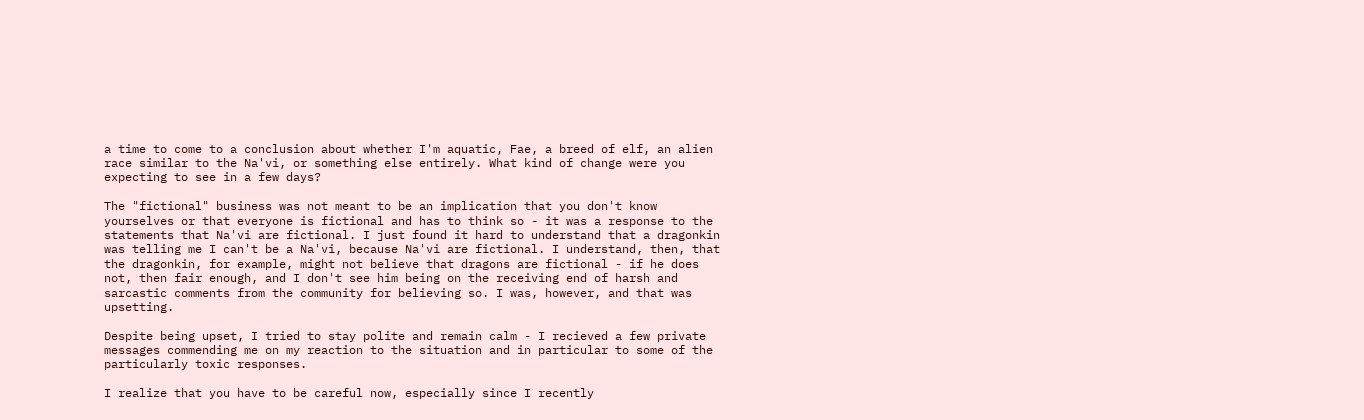a time to come to a conclusion about whether I'm aquatic, Fae, a breed of elf, an alien race similar to the Na'vi, or something else entirely. What kind of change were you expecting to see in a few days?

The "fictional" business was not meant to be an implication that you don't know yourselves or that everyone is fictional and has to think so - it was a response to the statements that Na'vi are fictional. I just found it hard to understand that a dragonkin was telling me I can't be a Na'vi, because Na'vi are fictional. I understand, then, that the dragonkin, for example, might not believe that dragons are fictional - if he does not, then fair enough, and I don't see him being on the receiving end of harsh and sarcastic comments from the community for believing so. I was, however, and that was upsetting.

Despite being upset, I tried to stay polite and remain calm - I recieved a few private messages commending me on my reaction to the situation and in particular to some of the particularly toxic responses.

I realize that you have to be careful now, especially since I recently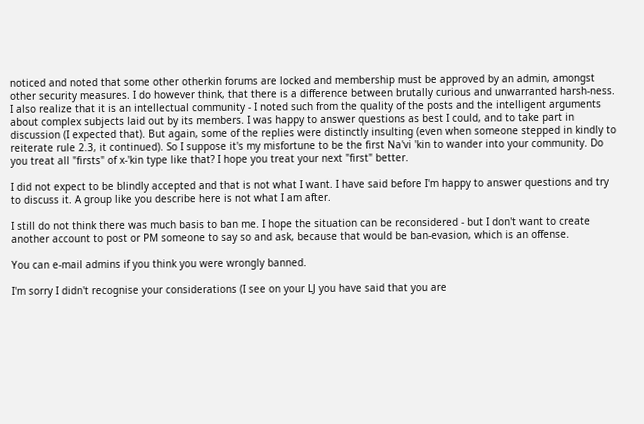noticed and noted that some other otherkin forums are locked and membership must be approved by an admin, amongst other security measures. I do however think, that there is a difference between brutally curious and unwarranted harsh-ness. I also realize that it is an intellectual community - I noted such from the quality of the posts and the intelligent arguments about complex subjects laid out by its members. I was happy to answer questions as best I could, and to take part in discussion (I expected that). But again, some of the replies were distinctly insulting (even when someone stepped in kindly to reiterate rule 2.3, it continued). So I suppose it's my misfortune to be the first Na'vi 'kin to wander into your community. Do you treat all "firsts" of x-'kin type like that? I hope you treat your next "first" better.

I did not expect to be blindly accepted and that is not what I want. I have said before I'm happy to answer questions and try to discuss it. A group like you describe here is not what I am after.

I still do not think there was much basis to ban me. I hope the situation can be reconsidered - but I don't want to create another account to post or PM someone to say so and ask, because that would be ban-evasion, which is an offense.

You can e-mail admins if you think you were wrongly banned.

I'm sorry I didn't recognise your considerations (I see on your LJ you have said that you are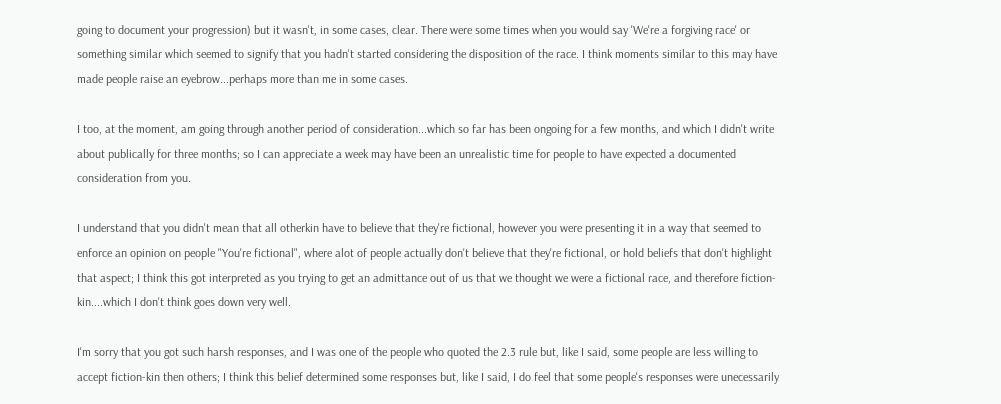going to document your progression) but it wasn't, in some cases, clear. There were some times when you would say 'We're a forgiving race' or something similar which seemed to signify that you hadn't started considering the disposition of the race. I think moments similar to this may have made people raise an eyebrow...perhaps more than me in some cases.

I too, at the moment, am going through another period of consideration...which so far has been ongoing for a few months, and which I didn't write about publically for three months; so I can appreciate a week may have been an unrealistic time for people to have expected a documented consideration from you.

I understand that you didn't mean that all otherkin have to believe that they're fictional, however you were presenting it in a way that seemed to enforce an opinion on people "You're fictional", where alot of people actually don't believe that they're fictional, or hold beliefs that don't highlight that aspect; I think this got interpreted as you trying to get an admittance out of us that we thought we were a fictional race, and therefore fiction-kin....which I don't think goes down very well.

I'm sorry that you got such harsh responses, and I was one of the people who quoted the 2.3 rule but, like I said, some people are less willing to accept fiction-kin then others; I think this belief determined some responses but, like I said, I do feel that some people's responses were unecessarily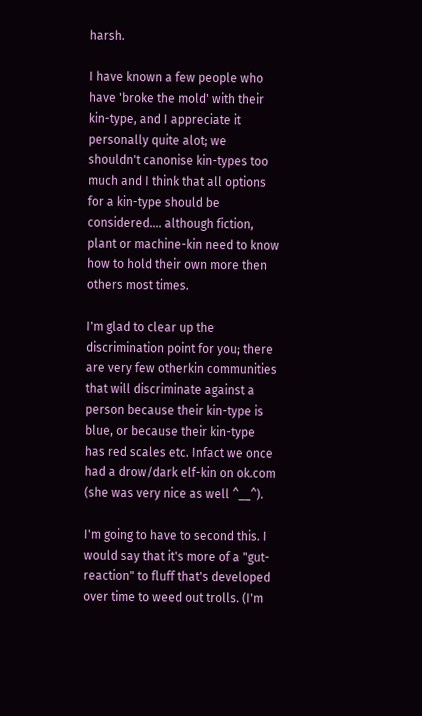harsh.

I have known a few people who have 'broke the mold' with their kin-type, and I appreciate it personally quite alot; we shouldn't canonise kin-types too much and I think that all options for a kin-type should be considered.... although fiction, plant or machine-kin need to know how to hold their own more then others most times.

I'm glad to clear up the discrimination point for you; there are very few otherkin communities that will discriminate against a person because their kin-type is blue, or because their kin-type has red scales etc. Infact we once had a drow/dark elf-kin on ok.com (she was very nice as well ^__^).

I'm going to have to second this. I would say that it's more of a "gut-reaction" to fluff that's developed over time to weed out trolls. (I'm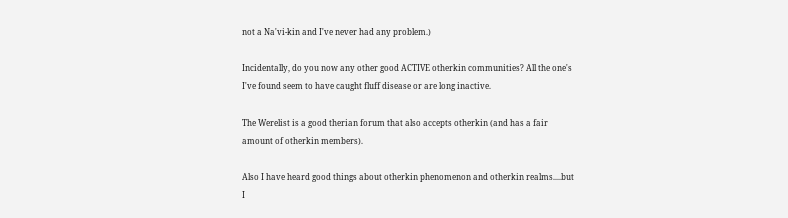not a Na'vi-kin and I've never had any problem.)

Incidentally, do you now any other good ACTIVE otherkin communities? All the one's I've found seem to have caught fluff disease or are long inactive.

The Werelist is a good therian forum that also accepts otherkin (and has a fair amount of otherkin members).

Also I have heard good things about otherkin phenomenon and otherkin realms....but I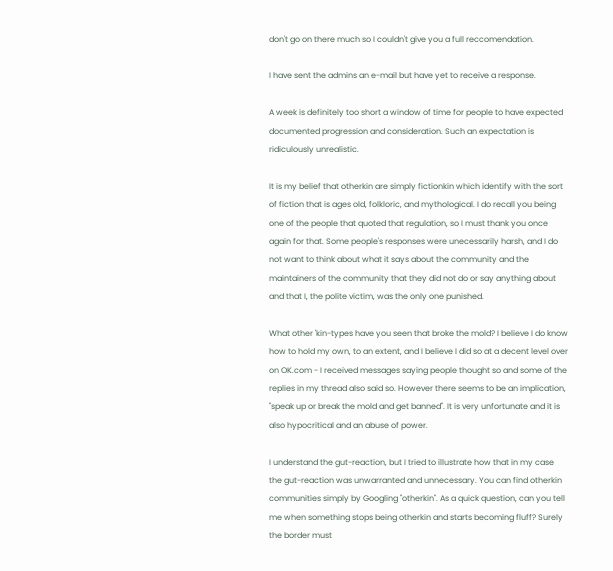don't go on there much so I couldn't give you a full reccomendation.

I have sent the admins an e-mail but have yet to receive a response.

A week is definitely too short a window of time for people to have expected documented progression and consideration. Such an expectation is ridiculously unrealistic.

It is my belief that otherkin are simply fictionkin which identify with the sort of fiction that is ages old, folkloric, and mythological. I do recall you being one of the people that quoted that regulation, so I must thank you once again for that. Some people's responses were unecessarily harsh, and I do not want to think about what it says about the community and the maintainers of the community that they did not do or say anything about and that I, the polite victim, was the only one punished.

What other 'kin-types have you seen that broke the mold? I believe I do know how to hold my own, to an extent, and I believe I did so at a decent level over on OK.com - I received messages saying people thought so and some of the replies in my thread also said so. However there seems to be an implication, "speak up or break the mold and get banned". It is very unfortunate and it is also hypocritical and an abuse of power.

I understand the gut-reaction, but I tried to illustrate how that in my case the gut-reaction was unwarranted and unnecessary. You can find otherkin communities simply by Googling "otherkin". As a quick question, can you tell me when something stops being otherkin and starts becoming fluff? Surely the border must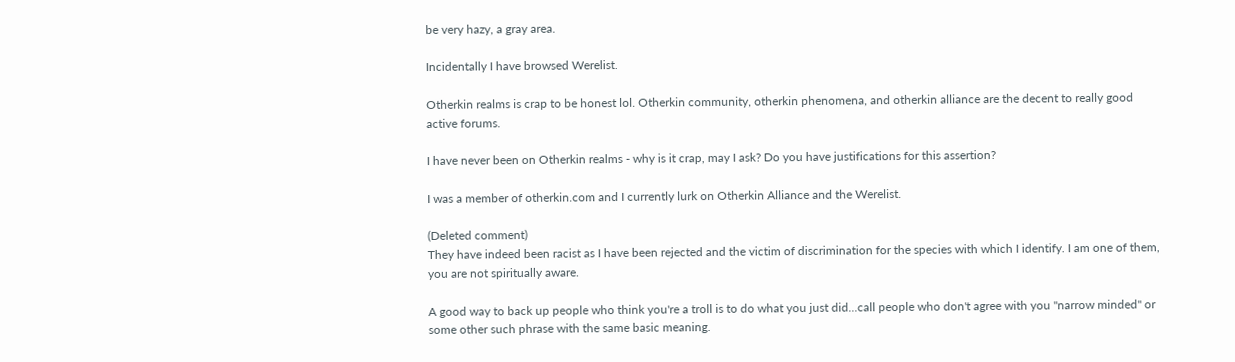be very hazy, a gray area.

Incidentally I have browsed Werelist.

Otherkin realms is crap to be honest lol. Otherkin community, otherkin phenomena, and otherkin alliance are the decent to really good active forums.

I have never been on Otherkin realms - why is it crap, may I ask? Do you have justifications for this assertion?

I was a member of otherkin.com and I currently lurk on Otherkin Alliance and the Werelist.

(Deleted comment)
They have indeed been racist as I have been rejected and the victim of discrimination for the species with which I identify. I am one of them, you are not spiritually aware.

A good way to back up people who think you're a troll is to do what you just did...call people who don't agree with you "narrow minded" or some other such phrase with the same basic meaning.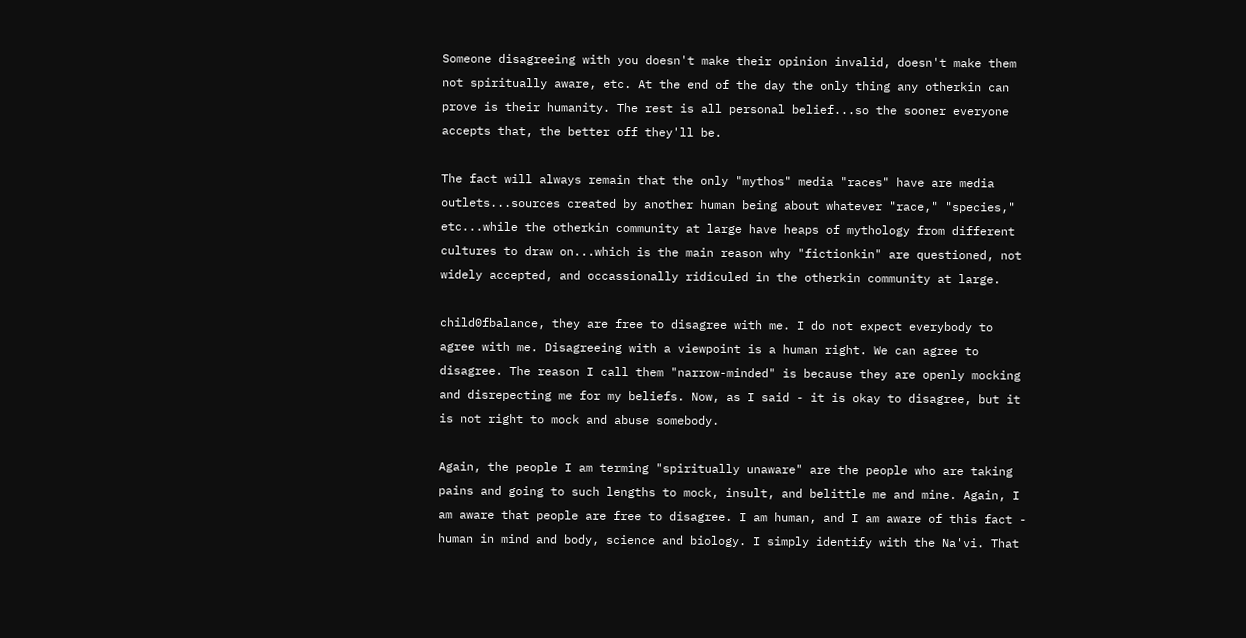Someone disagreeing with you doesn't make their opinion invalid, doesn't make them not spiritually aware, etc. At the end of the day the only thing any otherkin can prove is their humanity. The rest is all personal belief...so the sooner everyone accepts that, the better off they'll be.

The fact will always remain that the only "mythos" media "races" have are media outlets...sources created by another human being about whatever "race," "species," etc...while the otherkin community at large have heaps of mythology from different cultures to draw on...which is the main reason why "fictionkin" are questioned, not widely accepted, and occassionally ridiculed in the otherkin community at large.

child0fbalance, they are free to disagree with me. I do not expect everybody to agree with me. Disagreeing with a viewpoint is a human right. We can agree to disagree. The reason I call them "narrow-minded" is because they are openly mocking and disrepecting me for my beliefs. Now, as I said - it is okay to disagree, but it is not right to mock and abuse somebody.

Again, the people I am terming "spiritually unaware" are the people who are taking pains and going to such lengths to mock, insult, and belittle me and mine. Again, I am aware that people are free to disagree. I am human, and I am aware of this fact - human in mind and body, science and biology. I simply identify with the Na'vi. That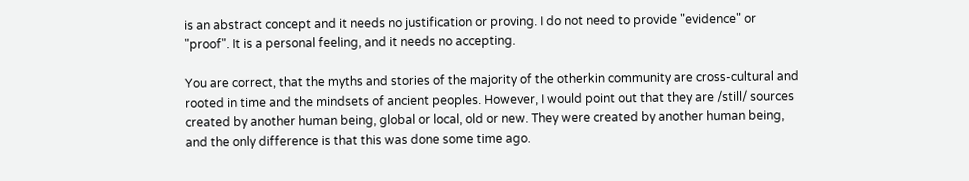is an abstract concept and it needs no justification or proving. I do not need to provide "evidence" or "proof". It is a personal feeling, and it needs no accepting.

You are correct, that the myths and stories of the majority of the otherkin community are cross-cultural and rooted in time and the mindsets of ancient peoples. However, I would point out that they are /still/ sources created by another human being, global or local, old or new. They were created by another human being, and the only difference is that this was done some time ago.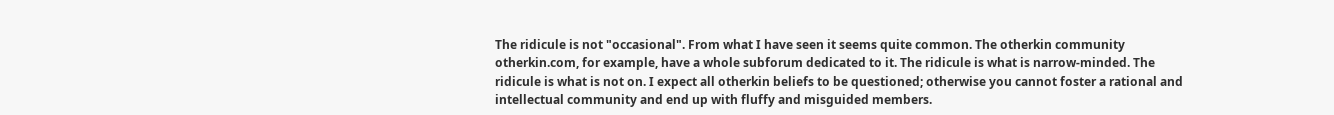The ridicule is not "occasional". From what I have seen it seems quite common. The otherkin community otherkin.com, for example, have a whole subforum dedicated to it. The ridicule is what is narrow-minded. The ridicule is what is not on. I expect all otherkin beliefs to be questioned; otherwise you cannot foster a rational and intellectual community and end up with fluffy and misguided members.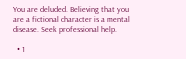You are deluded. Believing that you are a fictional character is a mental disease. Seek professional help.

  • 1